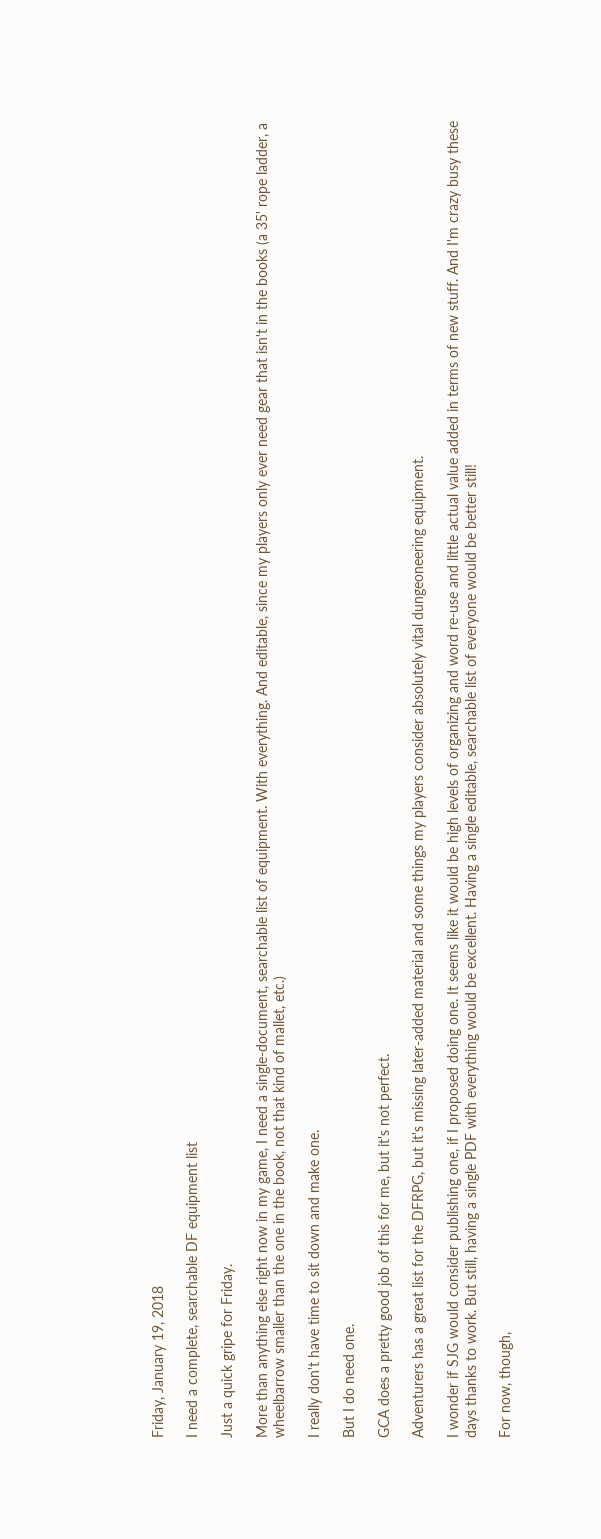Friday, January 19, 2018

I need a complete, searchable DF equipment list

Just a quick gripe for Friday.

More than anything else right now in my game, I need a single-document, searchable list of equipment. With everything. And editable, since my players only ever need gear that isn't in the books (a 35' rope ladder, a wheelbarrow smaller than the one in the book, not that kind of mallet, etc.)

I really don't have time to sit down and make one.

But I do need one.

GCA does a pretty good job of this for me, but it's not perfect.

Adventurers has a great list for the DFRPG, but it's missing later-added material and some things my players consider absolutely vital dungeoneering equipment.

I wonder if SJG would consider publishing one, if I proposed doing one. It seems like it would be high levels of organizing and word re-use and little actual value added in terms of new stuff. And I'm crazy busy these days thanks to work. But still, having a single PDF with everything would be excellent. Having a single editable, searchable list of everyone would be better still!

For now, though,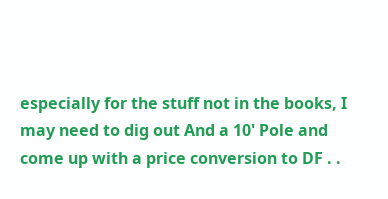especially for the stuff not in the books, I may need to dig out And a 10' Pole and come up with a price conversion to DF . .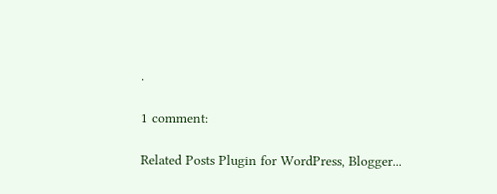.

1 comment:

Related Posts Plugin for WordPress, Blogger...